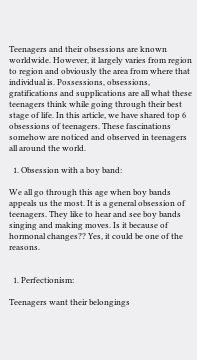Teenagers and their obsessions are known worldwide. However, it largely varies from region to region and obviously the area from where that individual is. Possessions, obsessions, gratifications and supplications are all what these teenagers think while going through their best stage of life. In this article, we have shared top 6 obsessions of teenagers. These fascinations somehow are noticed and observed in teenagers all around the world.

  1. Obsession with a boy band:

We all go through this age when boy bands appeals us the most. It is a general obsession of teenagers. They like to hear and see boy bands singing and making moves. Is it because of hormonal changes?? Yes, it could be one of the reasons.


  1. Perfectionism:

Teenagers want their belongings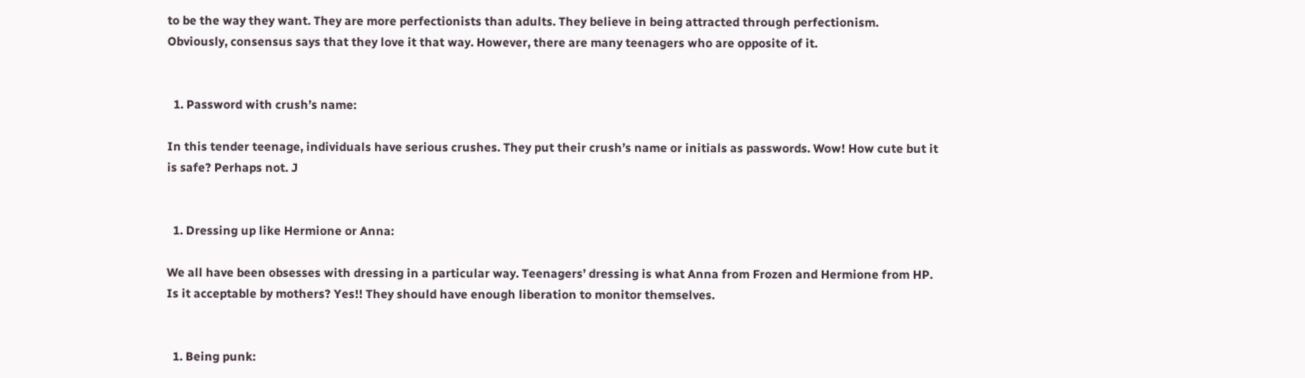to be the way they want. They are more perfectionists than adults. They believe in being attracted through perfectionism. Obviously, consensus says that they love it that way. However, there are many teenagers who are opposite of it.


  1. Password with crush’s name:

In this tender teenage, individuals have serious crushes. They put their crush’s name or initials as passwords. Wow! How cute but it is safe? Perhaps not. J


  1. Dressing up like Hermione or Anna:

We all have been obsesses with dressing in a particular way. Teenagers’ dressing is what Anna from Frozen and Hermione from HP. Is it acceptable by mothers? Yes!! They should have enough liberation to monitor themselves.


  1. Being punk: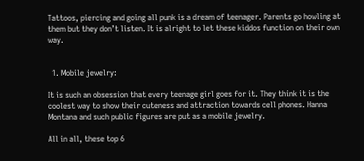Tattoos, piercing and going all punk is a dream of teenager. Parents go howling at them but they don’t listen. It is alright to let these kiddos function on their own way.


  1. Mobile jewelry:

It is such an obsession that every teenage girl goes for it. They think it is the coolest way to show their cuteness and attraction towards cell phones. Hanna Montana and such public figures are put as a mobile jewelry.

All in all, these top 6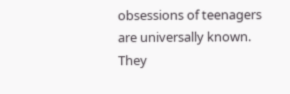obsessions of teenagers are universally known. They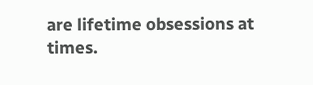are lifetime obsessions at times.